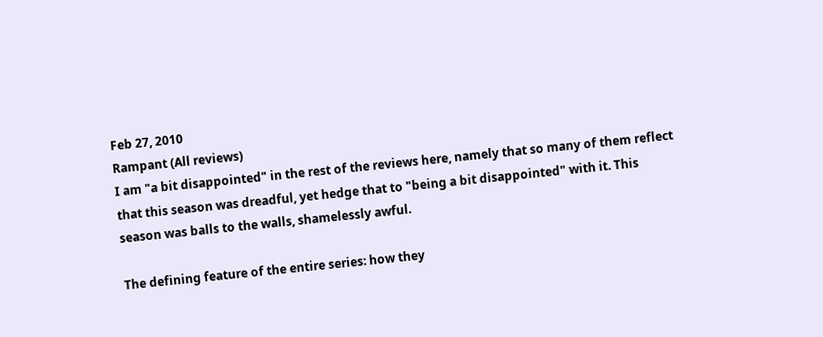Feb 27, 2010
Rampant (All reviews)
I am "a bit disappointed" in the rest of the reviews here, namely that so many of them reflect that this season was dreadful, yet hedge that to "being a bit disappointed" with it. This season was balls to the walls, shamelessly awful.

The defining feature of the entire series: how they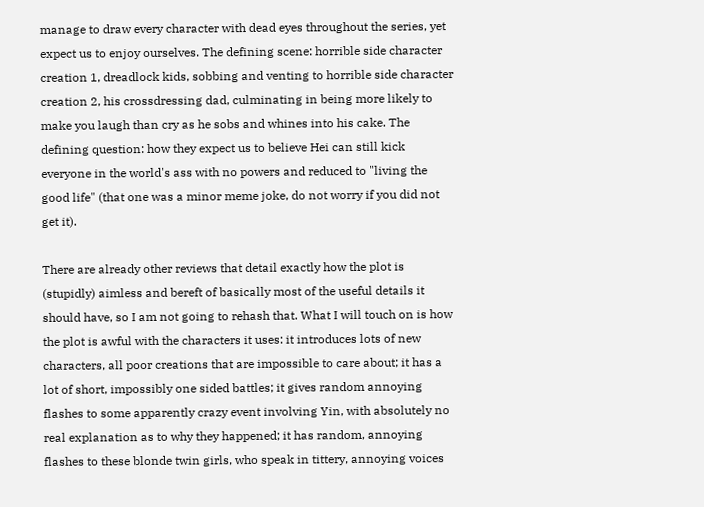manage to draw every character with dead eyes throughout the series, yet expect us to enjoy ourselves. The defining scene: horrible side character creation 1, dreadlock kids, sobbing and venting to horrible side character creation 2, his crossdressing dad, culminating in being more likely to make you laugh than cry as he sobs and whines into his cake. The defining question: how they expect us to believe Hei can still kick everyone in the world's ass with no powers and reduced to "living the good life" (that one was a minor meme joke, do not worry if you did not get it).

There are already other reviews that detail exactly how the plot is (stupidly) aimless and bereft of basically most of the useful details it should have, so I am not going to rehash that. What I will touch on is how the plot is awful with the characters it uses: it introduces lots of new characters, all poor creations that are impossible to care about; it has a lot of short, impossibly one sided battles; it gives random annoying flashes to some apparently crazy event involving Yin, with absolutely no real explanation as to why they happened; it has random, annoying flashes to these blonde twin girls, who speak in tittery, annoying voices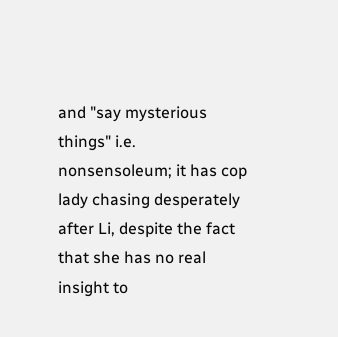and "say mysterious things" i.e. nonsensoleum; it has cop lady chasing desperately after Li, despite the fact that she has no real insight to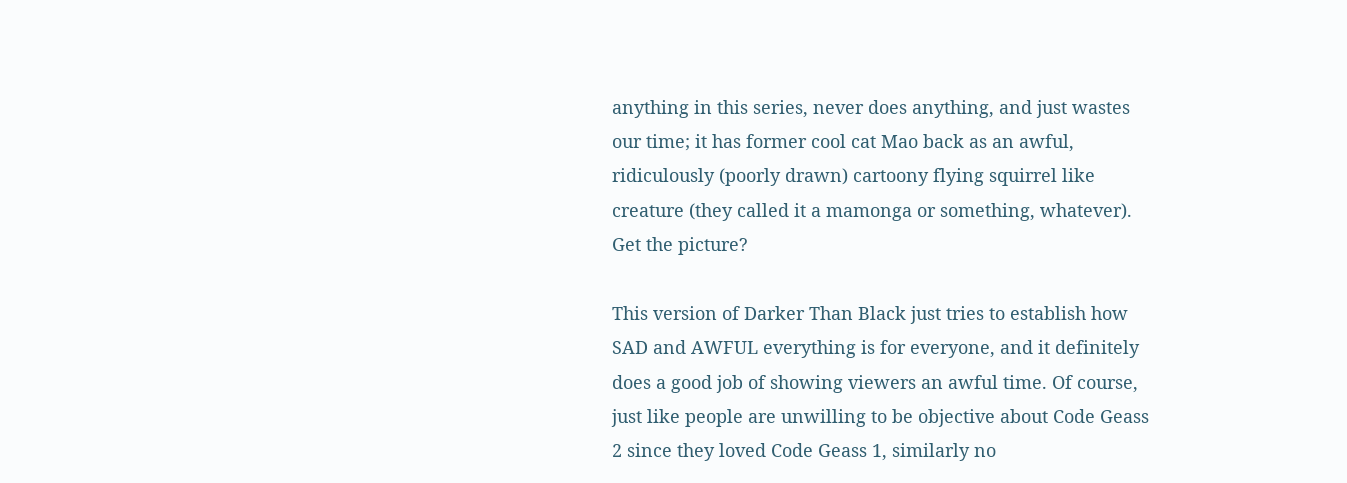anything in this series, never does anything, and just wastes our time; it has former cool cat Mao back as an awful, ridiculously (poorly drawn) cartoony flying squirrel like creature (they called it a mamonga or something, whatever). Get the picture?

This version of Darker Than Black just tries to establish how SAD and AWFUL everything is for everyone, and it definitely does a good job of showing viewers an awful time. Of course, just like people are unwilling to be objective about Code Geass 2 since they loved Code Geass 1, similarly no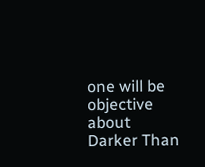one will be objective about Darker Than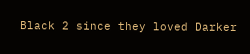Black 2 since they loved Darker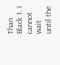Than Black 1. I cannot wait until the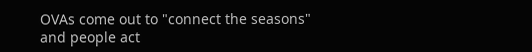OVAs come out to "connect the seasons" and people act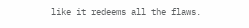like it redeems all the flaws.